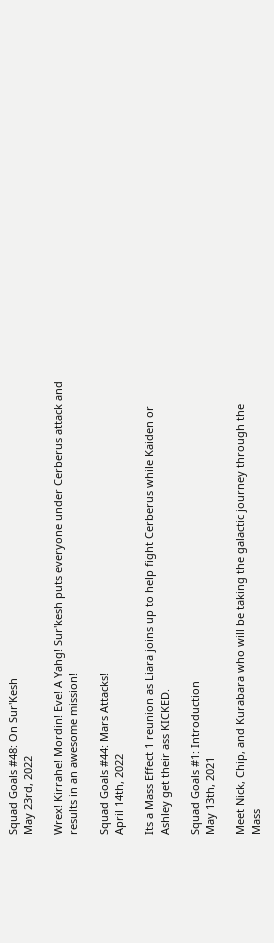Squad Goals #48: On Sur'Kesh
May 23rd, 2022

Wrex! Kirrahe! Mordin! Eve! A Yahg! Sur'kesh puts everyone under Cerberus attack and results in an awesome mission!

Squad Goals #44: Mars Attacks!
April 14th, 2022

Its a Mass Effect 1 reunion as Liara joins up to help fight Cerberus while Kaiden or Ashley get their ass KICKED.

Squad Goals #1: Introduction
May 13th, 2021

Meet Nick, Chip, and Kurabara who will be taking the galactic journey through the Mass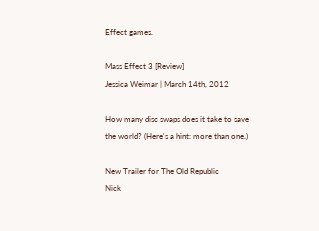Effect games.

Mass Effect 3 [Review]
Jessica Weimar | March 14th, 2012

How many disc swaps does it take to save the world? (Here's a hint: more than one.)

New Trailer for The Old Republic
Nick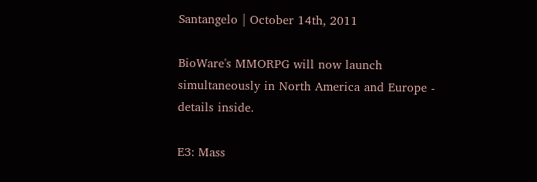Santangelo | October 14th, 2011

BioWare's MMORPG will now launch simultaneously in North America and Europe - details inside.

E3: Mass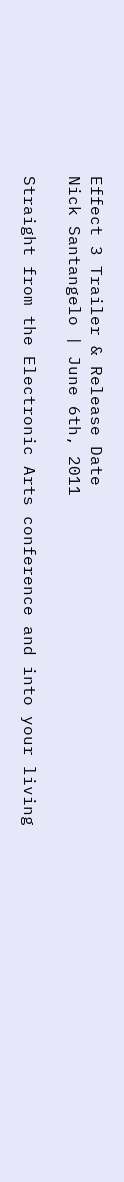Effect 3 Trailer & Release Date
Nick Santangelo | June 6th, 2011

Straight from the Electronic Arts conference and into your living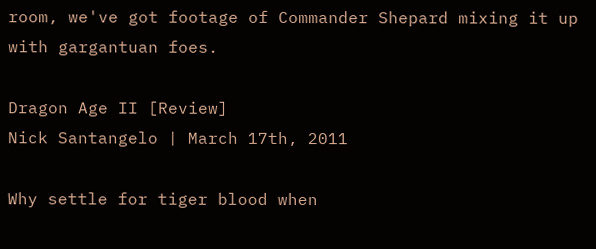room, we've got footage of Commander Shepard mixing it up with gargantuan foes.

Dragon Age II [Review]
Nick Santangelo | March 17th, 2011

Why settle for tiger blood when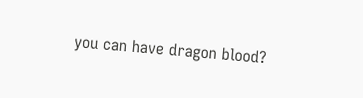you can have dragon blood?